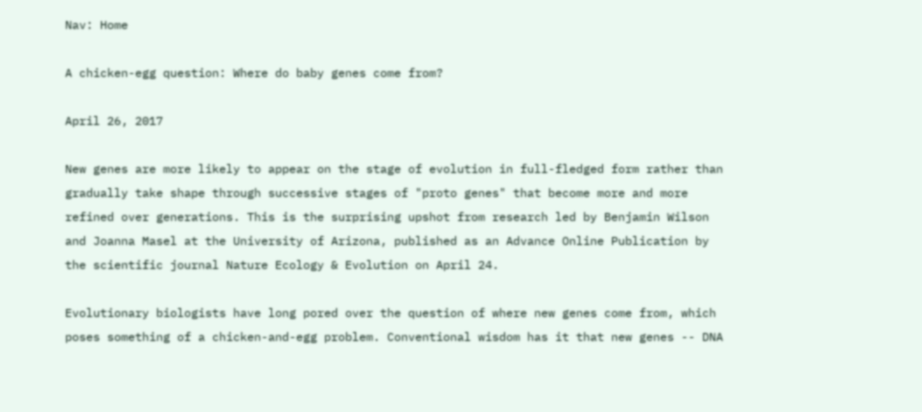Nav: Home

A chicken-egg question: Where do baby genes come from?

April 26, 2017

New genes are more likely to appear on the stage of evolution in full-fledged form rather than gradually take shape through successive stages of "proto genes" that become more and more refined over generations. This is the surprising upshot from research led by Benjamin Wilson and Joanna Masel at the University of Arizona, published as an Advance Online Publication by the scientific journal Nature Ecology & Evolution on April 24.

Evolutionary biologists have long pored over the question of where new genes come from, which poses something of a chicken-and-egg problem. Conventional wisdom has it that new genes -- DNA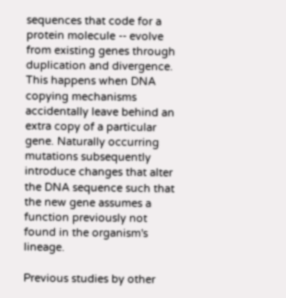sequences that code for a protein molecule -- evolve from existing genes through duplication and divergence. This happens when DNA copying mechanisms accidentally leave behind an extra copy of a particular gene. Naturally occurring mutations subsequently introduce changes that alter the DNA sequence such that the new gene assumes a function previously not found in the organism's lineage.

Previous studies by other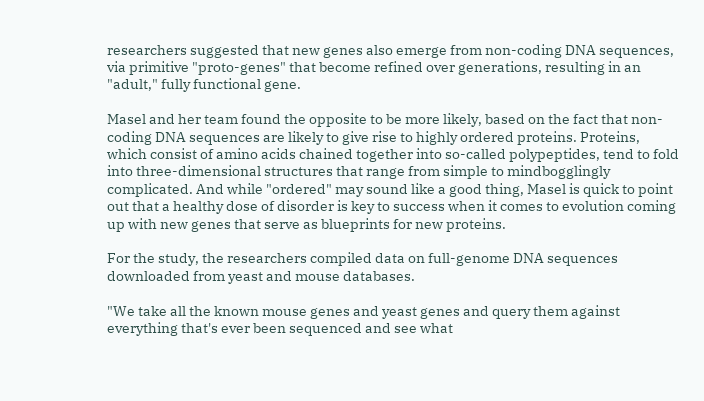researchers suggested that new genes also emerge from non-coding DNA sequences, via primitive "proto-genes" that become refined over generations, resulting in an "adult," fully functional gene.

Masel and her team found the opposite to be more likely, based on the fact that non-coding DNA sequences are likely to give rise to highly ordered proteins. Proteins, which consist of amino acids chained together into so-called polypeptides, tend to fold into three-dimensional structures that range from simple to mindbogglingly complicated. And while "ordered" may sound like a good thing, Masel is quick to point out that a healthy dose of disorder is key to success when it comes to evolution coming up with new genes that serve as blueprints for new proteins.

For the study, the researchers compiled data on full-genome DNA sequences downloaded from yeast and mouse databases.

"We take all the known mouse genes and yeast genes and query them against everything that's ever been sequenced and see what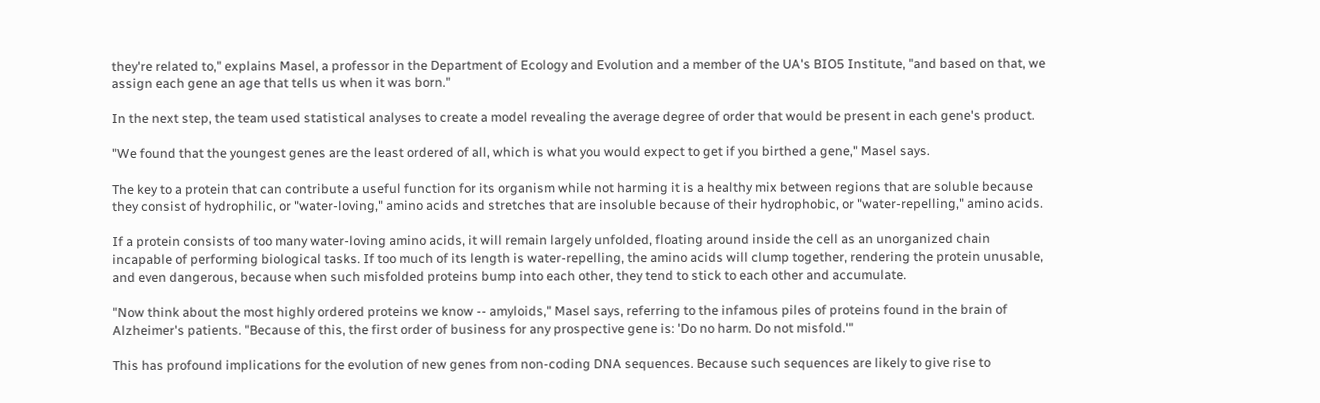they're related to," explains Masel, a professor in the Department of Ecology and Evolution and a member of the UA's BIO5 Institute, "and based on that, we assign each gene an age that tells us when it was born."

In the next step, the team used statistical analyses to create a model revealing the average degree of order that would be present in each gene's product.

"We found that the youngest genes are the least ordered of all, which is what you would expect to get if you birthed a gene," Masel says.

The key to a protein that can contribute a useful function for its organism while not harming it is a healthy mix between regions that are soluble because they consist of hydrophilic, or "water-loving," amino acids and stretches that are insoluble because of their hydrophobic, or "water-repelling," amino acids.

If a protein consists of too many water-loving amino acids, it will remain largely unfolded, floating around inside the cell as an unorganized chain incapable of performing biological tasks. If too much of its length is water-repelling, the amino acids will clump together, rendering the protein unusable, and even dangerous, because when such misfolded proteins bump into each other, they tend to stick to each other and accumulate.

"Now think about the most highly ordered proteins we know -- amyloids," Masel says, referring to the infamous piles of proteins found in the brain of Alzheimer's patients. "Because of this, the first order of business for any prospective gene is: 'Do no harm. Do not misfold.'"

This has profound implications for the evolution of new genes from non-coding DNA sequences. Because such sequences are likely to give rise to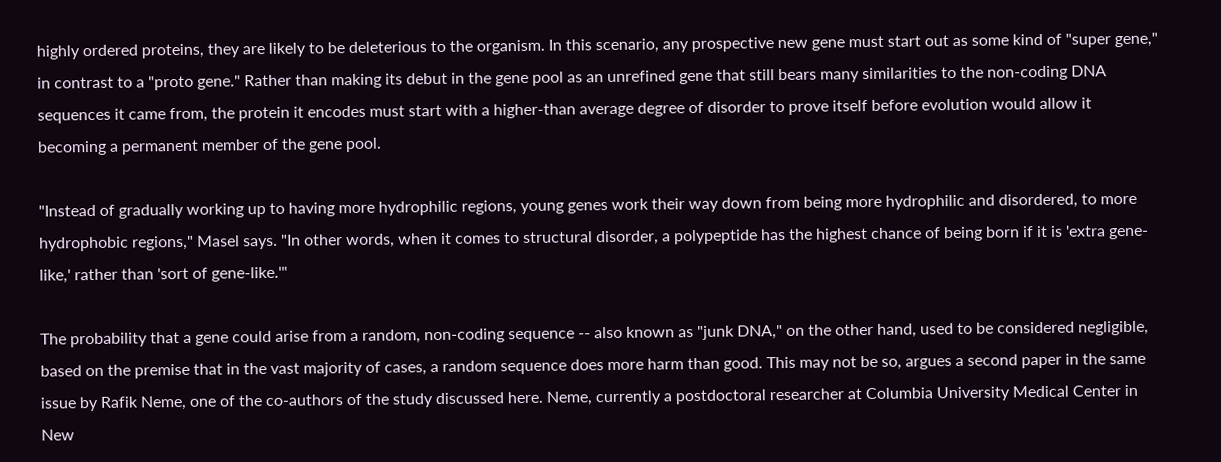highly ordered proteins, they are likely to be deleterious to the organism. In this scenario, any prospective new gene must start out as some kind of "super gene," in contrast to a "proto gene." Rather than making its debut in the gene pool as an unrefined gene that still bears many similarities to the non-coding DNA sequences it came from, the protein it encodes must start with a higher-than average degree of disorder to prove itself before evolution would allow it becoming a permanent member of the gene pool.

"Instead of gradually working up to having more hydrophilic regions, young genes work their way down from being more hydrophilic and disordered, to more hydrophobic regions," Masel says. "In other words, when it comes to structural disorder, a polypeptide has the highest chance of being born if it is 'extra gene-like,' rather than 'sort of gene-like.'"

The probability that a gene could arise from a random, non-coding sequence -- also known as "junk DNA," on the other hand, used to be considered negligible, based on the premise that in the vast majority of cases, a random sequence does more harm than good. This may not be so, argues a second paper in the same issue by Rafik Neme, one of the co-authors of the study discussed here. Neme, currently a postdoctoral researcher at Columbia University Medical Center in New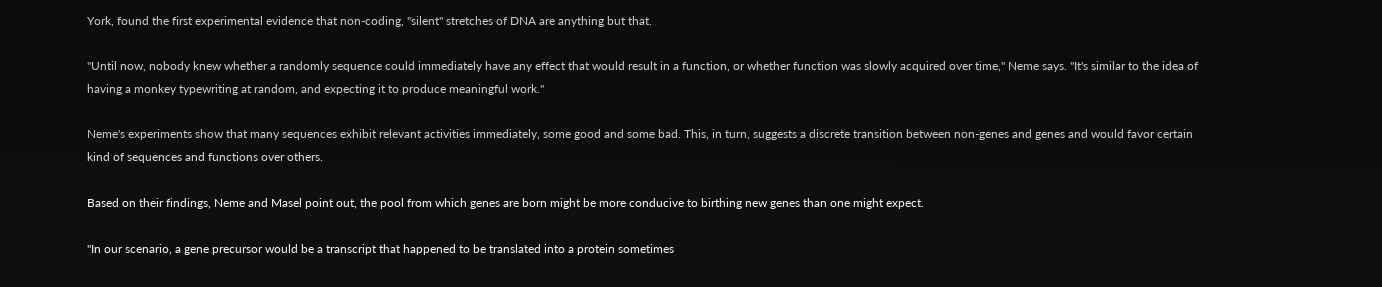York, found the first experimental evidence that non-coding, "silent" stretches of DNA are anything but that.

"Until now, nobody knew whether a randomly sequence could immediately have any effect that would result in a function, or whether function was slowly acquired over time," Neme says. "It's similar to the idea of having a monkey typewriting at random, and expecting it to produce meaningful work."

Neme's experiments show that many sequences exhibit relevant activities immediately, some good and some bad. This, in turn, suggests a discrete transition between non-genes and genes and would favor certain kind of sequences and functions over others.

Based on their findings, Neme and Masel point out, the pool from which genes are born might be more conducive to birthing new genes than one might expect.

"In our scenario, a gene precursor would be a transcript that happened to be translated into a protein sometimes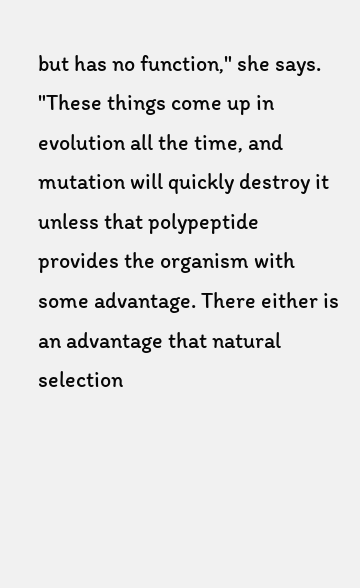but has no function," she says. "These things come up in evolution all the time, and mutation will quickly destroy it unless that polypeptide provides the organism with some advantage. There either is an advantage that natural selection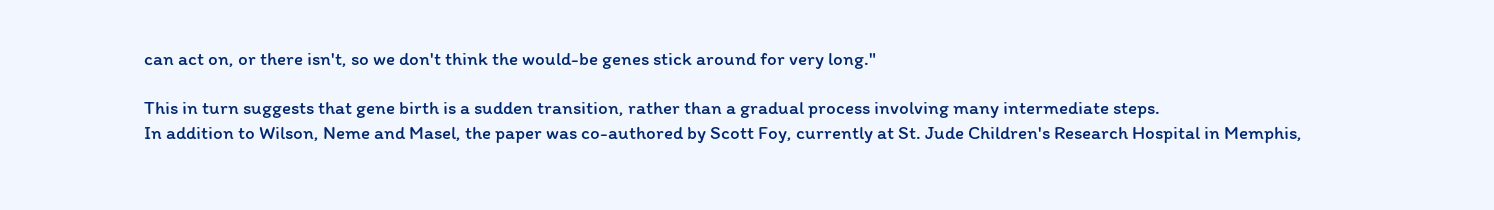can act on, or there isn't, so we don't think the would-be genes stick around for very long."

This in turn suggests that gene birth is a sudden transition, rather than a gradual process involving many intermediate steps.
In addition to Wilson, Neme and Masel, the paper was co-authored by Scott Foy, currently at St. Jude Children's Research Hospital in Memphis,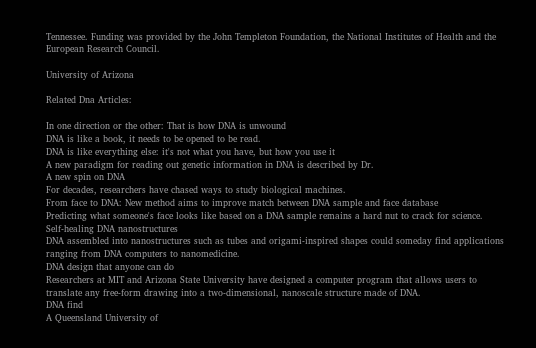Tennessee. Funding was provided by the John Templeton Foundation, the National Institutes of Health and the European Research Council.

University of Arizona

Related Dna Articles:

In one direction or the other: That is how DNA is unwound
DNA is like a book, it needs to be opened to be read.
DNA is like everything else: it's not what you have, but how you use it
A new paradigm for reading out genetic information in DNA is described by Dr.
A new spin on DNA
For decades, researchers have chased ways to study biological machines.
From face to DNA: New method aims to improve match between DNA sample and face database
Predicting what someone's face looks like based on a DNA sample remains a hard nut to crack for science.
Self-healing DNA nanostructures
DNA assembled into nanostructures such as tubes and origami-inspired shapes could someday find applications ranging from DNA computers to nanomedicine.
DNA design that anyone can do
Researchers at MIT and Arizona State University have designed a computer program that allows users to translate any free-form drawing into a two-dimensional, nanoscale structure made of DNA.
DNA find
A Queensland University of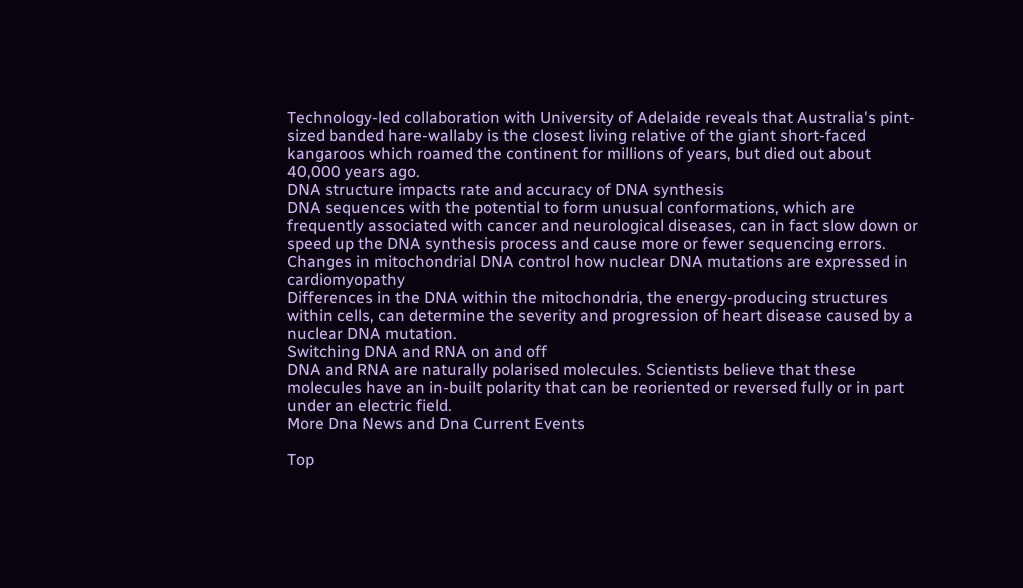Technology-led collaboration with University of Adelaide reveals that Australia's pint-sized banded hare-wallaby is the closest living relative of the giant short-faced kangaroos which roamed the continent for millions of years, but died out about 40,000 years ago.
DNA structure impacts rate and accuracy of DNA synthesis
DNA sequences with the potential to form unusual conformations, which are frequently associated with cancer and neurological diseases, can in fact slow down or speed up the DNA synthesis process and cause more or fewer sequencing errors.
Changes in mitochondrial DNA control how nuclear DNA mutations are expressed in cardiomyopathy
Differences in the DNA within the mitochondria, the energy-producing structures within cells, can determine the severity and progression of heart disease caused by a nuclear DNA mutation.
Switching DNA and RNA on and off
DNA and RNA are naturally polarised molecules. Scientists believe that these molecules have an in-built polarity that can be reoriented or reversed fully or in part under an electric field.
More Dna News and Dna Current Events

Top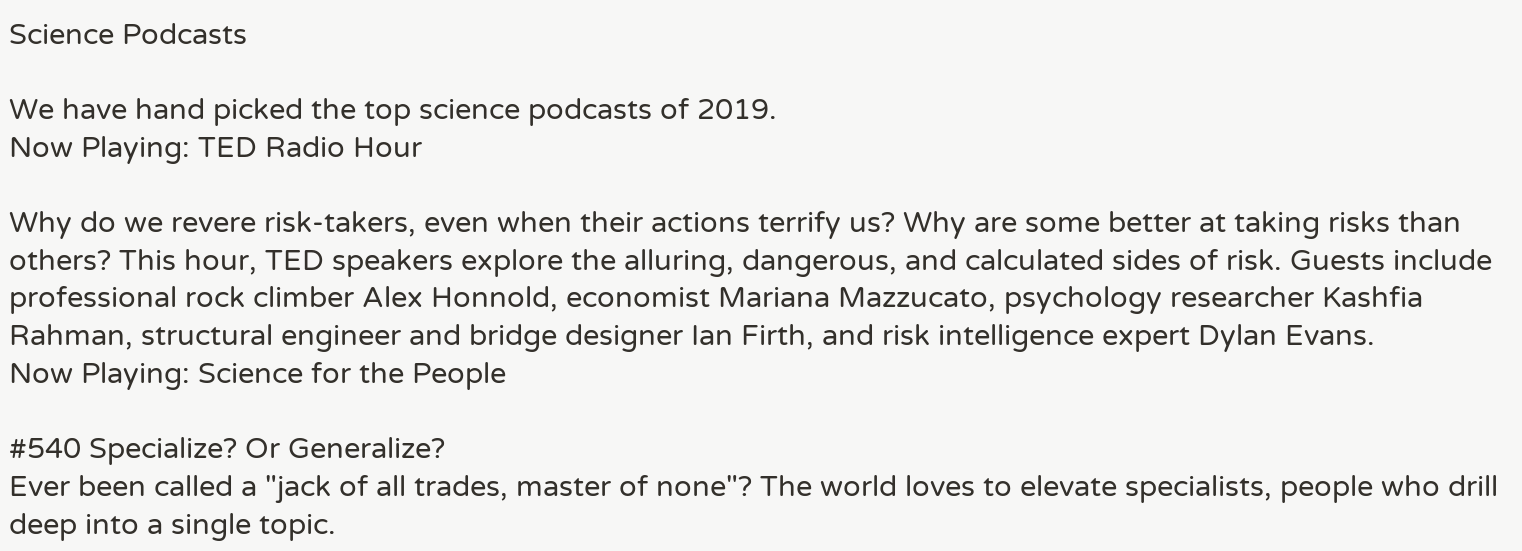Science Podcasts

We have hand picked the top science podcasts of 2019.
Now Playing: TED Radio Hour

Why do we revere risk-takers, even when their actions terrify us? Why are some better at taking risks than others? This hour, TED speakers explore the alluring, dangerous, and calculated sides of risk. Guests include professional rock climber Alex Honnold, economist Mariana Mazzucato, psychology researcher Kashfia Rahman, structural engineer and bridge designer Ian Firth, and risk intelligence expert Dylan Evans.
Now Playing: Science for the People

#540 Specialize? Or Generalize?
Ever been called a "jack of all trades, master of none"? The world loves to elevate specialists, people who drill deep into a single topic.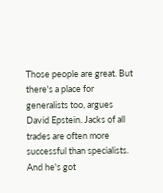Those people are great. But there's a place for generalists too, argues David Epstein. Jacks of all trades are often more successful than specialists. And he's got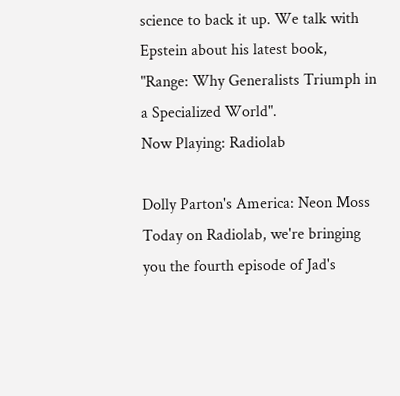science to back it up. We talk with Epstein about his latest book, "Range: Why Generalists Triumph in a Specialized World".
Now Playing: Radiolab

Dolly Parton's America: Neon Moss
Today on Radiolab, we're bringing you the fourth episode of Jad's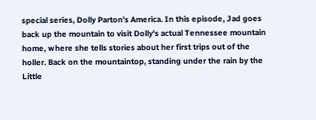special series, Dolly Parton's America. In this episode, Jad goes back up the mountain to visit Dolly's actual Tennessee mountain home, where she tells stories about her first trips out of the holler. Back on the mountaintop, standing under the rain by the Little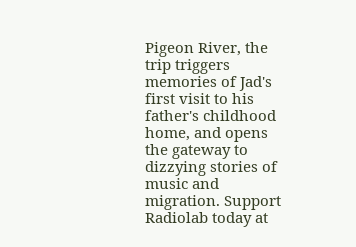Pigeon River, the trip triggers memories of Jad's first visit to his father's childhood home, and opens the gateway to dizzying stories of music and migration. Support Radiolab today at